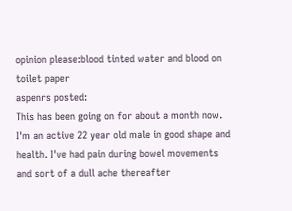opinion please:blood tinted water and blood on toilet paper
aspenrs posted:
This has been going on for about a month now. I'm an active 22 year old male in good shape and health. I've had pain during bowel movements and sort of a dull ache thereafter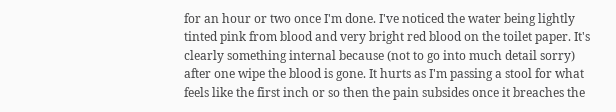for an hour or two once I'm done. I've noticed the water being lightly tinted pink from blood and very bright red blood on the toilet paper. It's clearly something internal because (not to go into much detail sorry) after one wipe the blood is gone. It hurts as I'm passing a stool for what feels like the first inch or so then the pain subsides once it breaches the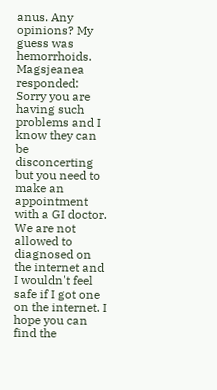anus. Any opinions? My guess was hemorrhoids.
Magsjeanea responded:
Sorry you are having such problems and I know they can be disconcerting but you need to make an appointment with a GI doctor. We are not allowed to diagnosed on the internet and I wouldn't feel safe if I got one on the internet. I hope you can find the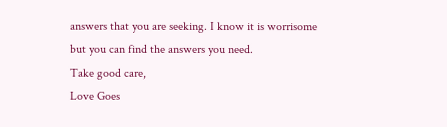answers that you are seeking. I know it is worrisome but you can find the answers you need.
Take good care,
Love Goes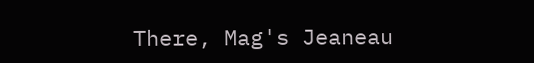There, Mag's Jeaneau